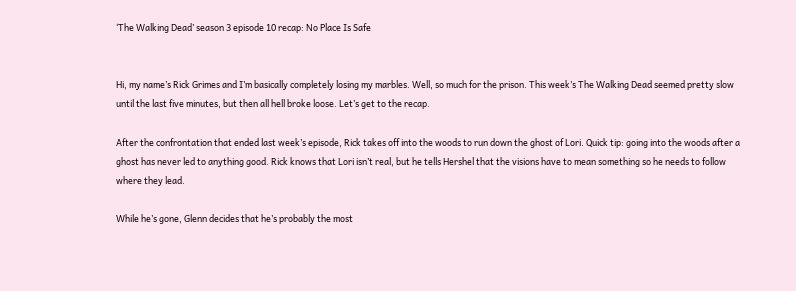‘The Walking Dead’ season 3 episode 10 recap: No Place Is Safe


Hi, my name’s Rick Grimes and I’m basically completely losing my marbles. Well, so much for the prison. This week’s The Walking Dead seemed pretty slow until the last five minutes, but then all hell broke loose. Let’s get to the recap.

After the confrontation that ended last week’s episode, Rick takes off into the woods to run down the ghost of Lori. Quick tip: going into the woods after a ghost has never led to anything good. Rick knows that Lori isn’t real, but he tells Hershel that the visions have to mean something so he needs to follow where they lead.

While he’s gone, Glenn decides that he’s probably the most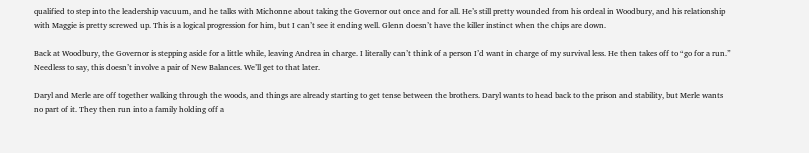qualified to step into the leadership vacuum, and he talks with Michonne about taking the Governor out once and for all. He’s still pretty wounded from his ordeal in Woodbury, and his relationship with Maggie is pretty screwed up. This is a logical progression for him, but I can’t see it ending well. Glenn doesn’t have the killer instinct when the chips are down.

Back at Woodbury, the Governor is stepping aside for a little while, leaving Andrea in charge. I literally can’t think of a person I’d want in charge of my survival less. He then takes off to “go for a run.” Needless to say, this doesn’t involve a pair of New Balances. We’ll get to that later.

Daryl and Merle are off together walking through the woods, and things are already starting to get tense between the brothers. Daryl wants to head back to the prison and stability, but Merle wants no part of it. They then run into a family holding off a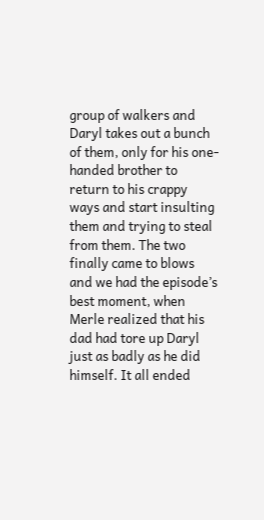group of walkers and Daryl takes out a bunch of them, only for his one-handed brother to return to his crappy ways and start insulting them and trying to steal from them. The two finally came to blows and we had the episode’s best moment, when Merle realized that his dad had tore up Daryl just as badly as he did himself. It all ended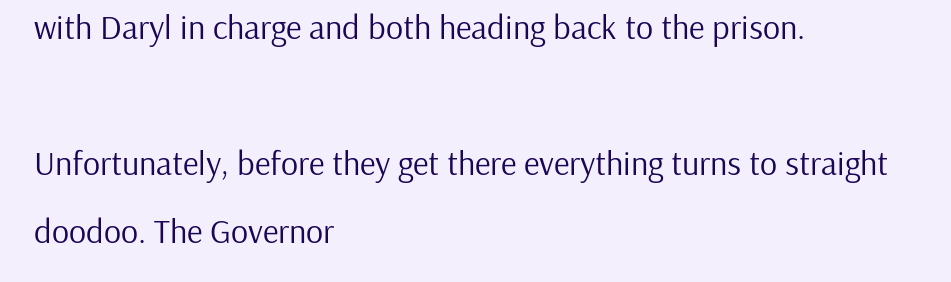with Daryl in charge and both heading back to the prison.

Unfortunately, before they get there everything turns to straight doodoo. The Governor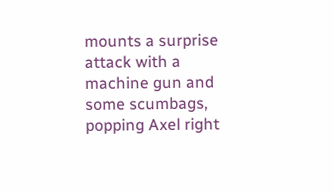mounts a surprise attack with a machine gun and some scumbags, popping Axel right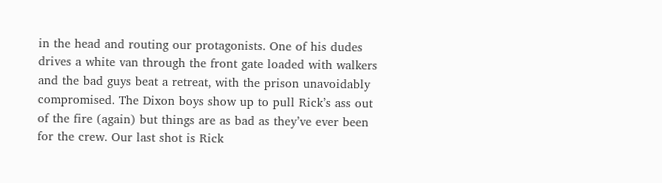in the head and routing our protagonists. One of his dudes drives a white van through the front gate loaded with walkers and the bad guys beat a retreat, with the prison unavoidably compromised. The Dixon boys show up to pull Rick’s ass out of the fire (again) but things are as bad as they’ve ever been for the crew. Our last shot is Rick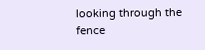looking through the fence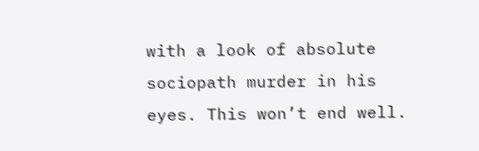with a look of absolute sociopath murder in his eyes. This won’t end well.